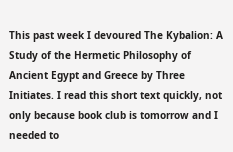This past week I devoured The Kybalion: A Study of the Hermetic Philosophy of Ancient Egypt and Greece by Three Initiates. I read this short text quickly, not only because book club is tomorrow and I needed to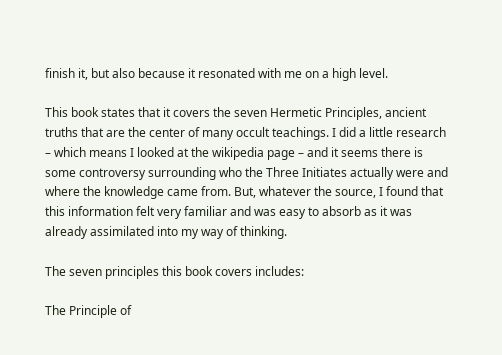finish it, but also because it resonated with me on a high level.

This book states that it covers the seven Hermetic Principles, ancient truths that are the center of many occult teachings. I did a little research – which means I looked at the wikipedia page – and it seems there is some controversy surrounding who the Three Initiates actually were and where the knowledge came from. But, whatever the source, I found that this information felt very familiar and was easy to absorb as it was already assimilated into my way of thinking.

The seven principles this book covers includes:

The Principle of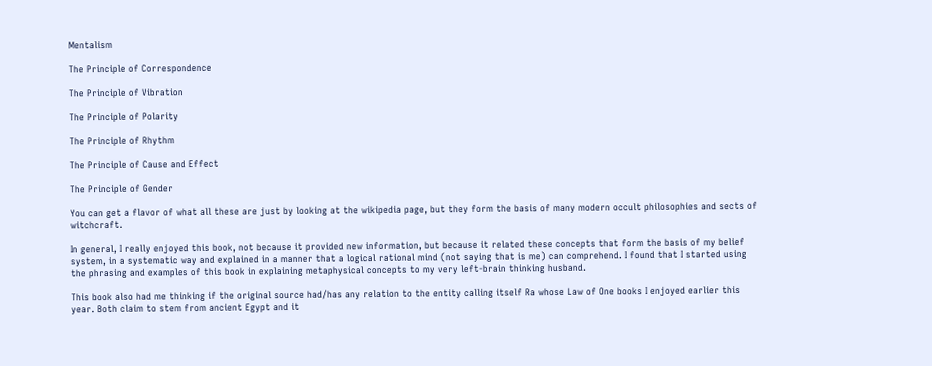Mentalism

The Principle of Correspondence

The Principle of Vibration

The Principle of Polarity

The Principle of Rhythm

The Principle of Cause and Effect

The Principle of Gender

You can get a flavor of what all these are just by looking at the wikipedia page, but they form the basis of many modern occult philosophies and sects of witchcraft.

In general, I really enjoyed this book, not because it provided new information, but because it related these concepts that form the basis of my belief system, in a systematic way and explained in a manner that a logical rational mind (not saying that is me) can comprehend. I found that I started using the phrasing and examples of this book in explaining metaphysical concepts to my very left-brain thinking husband.

This book also had me thinking if the original source had/has any relation to the entity calling itself Ra whose Law of One books I enjoyed earlier this year. Both claim to stem from ancient Egypt and it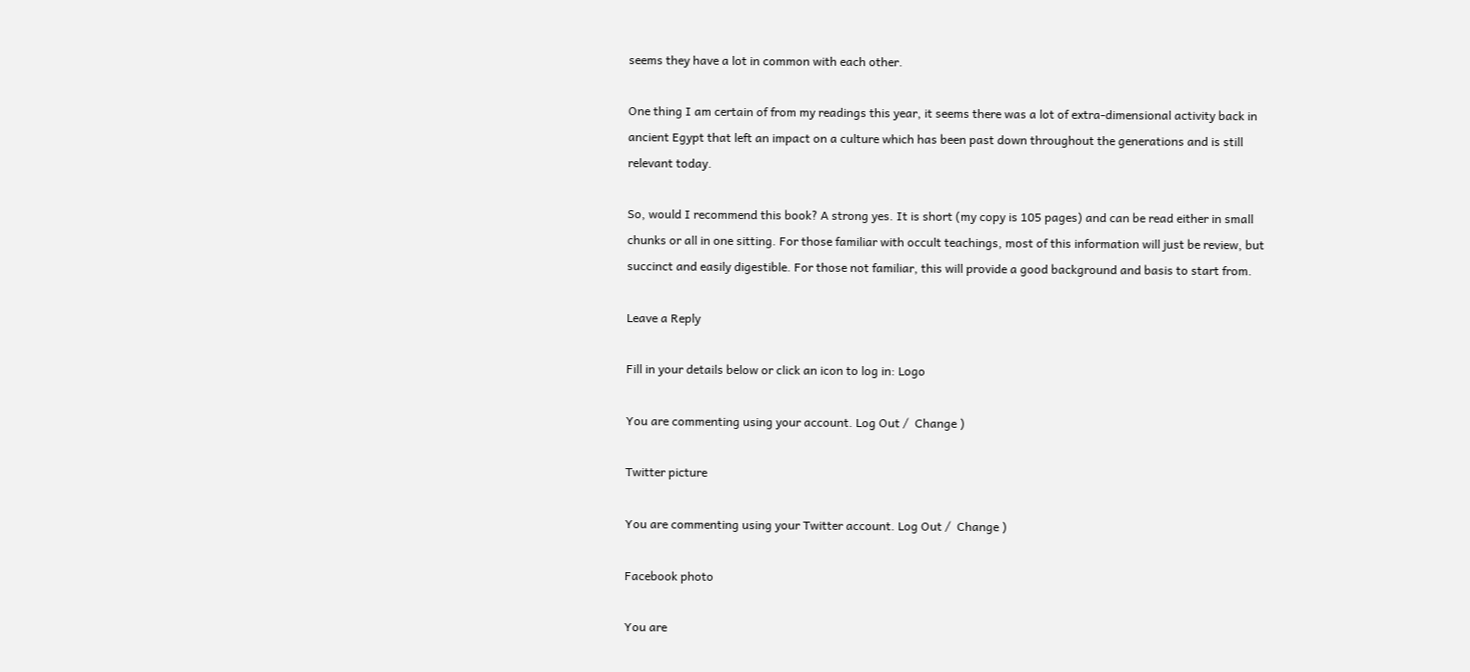seems they have a lot in common with each other.

One thing I am certain of from my readings this year, it seems there was a lot of extra-dimensional activity back in ancient Egypt that left an impact on a culture which has been past down throughout the generations and is still relevant today.

So, would I recommend this book? A strong yes. It is short (my copy is 105 pages) and can be read either in small chunks or all in one sitting. For those familiar with occult teachings, most of this information will just be review, but succinct and easily digestible. For those not familiar, this will provide a good background and basis to start from.

Leave a Reply

Fill in your details below or click an icon to log in: Logo

You are commenting using your account. Log Out /  Change )

Twitter picture

You are commenting using your Twitter account. Log Out /  Change )

Facebook photo

You are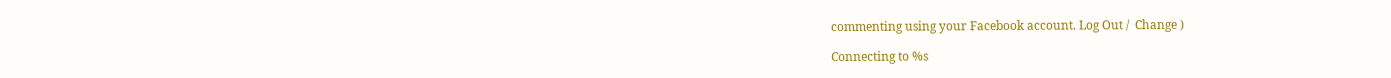commenting using your Facebook account. Log Out /  Change )

Connecting to %s